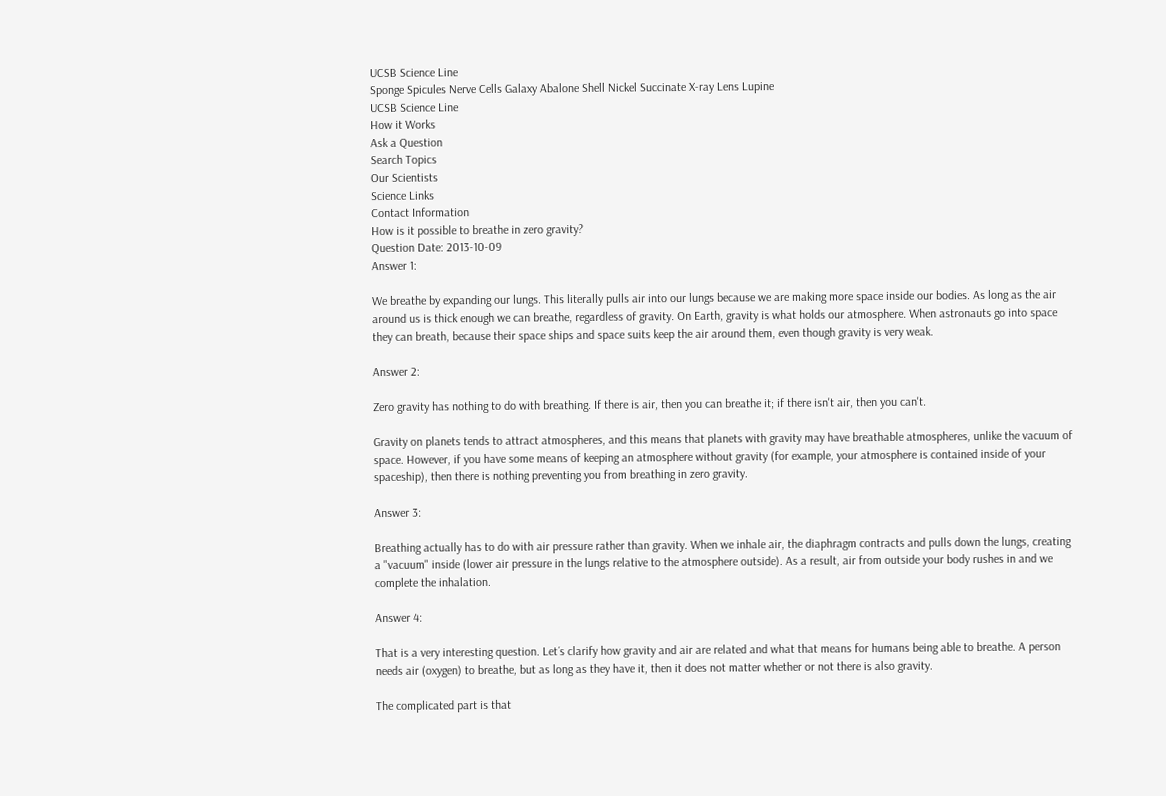UCSB Science Line
Sponge Spicules Nerve Cells Galaxy Abalone Shell Nickel Succinate X-ray Lens Lupine
UCSB Science Line
How it Works
Ask a Question
Search Topics
Our Scientists
Science Links
Contact Information
How is it possible to breathe in zero gravity?
Question Date: 2013-10-09
Answer 1:

We breathe by expanding our lungs. This literally pulls air into our lungs because we are making more space inside our bodies. As long as the air around us is thick enough we can breathe, regardless of gravity. On Earth, gravity is what holds our atmosphere. When astronauts go into space they can breath, because their space ships and space suits keep the air around them, even though gravity is very weak.

Answer 2:

Zero gravity has nothing to do with breathing. If there is air, then you can breathe it; if there isn't air, then you can't.

Gravity on planets tends to attract atmospheres, and this means that planets with gravity may have breathable atmospheres, unlike the vacuum of space. However, if you have some means of keeping an atmosphere without gravity (for example, your atmosphere is contained inside of your spaceship), then there is nothing preventing you from breathing in zero gravity.

Answer 3:

Breathing actually has to do with air pressure rather than gravity. When we inhale air, the diaphragm contracts and pulls down the lungs, creating a "vacuum" inside (lower air pressure in the lungs relative to the atmosphere outside). As a result, air from outside your body rushes in and we complete the inhalation.

Answer 4:

That is a very interesting question. Let´s clarify how gravity and air are related and what that means for humans being able to breathe. A person needs air (oxygen) to breathe, but as long as they have it, then it does not matter whether or not there is also gravity.

The complicated part is that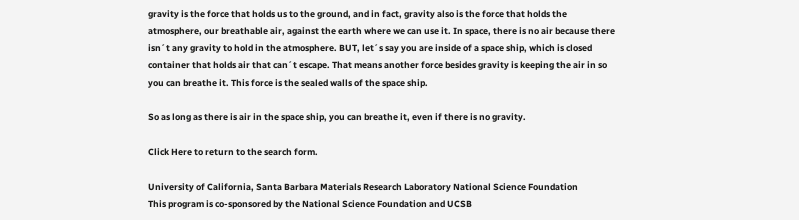gravity is the force that holds us to the ground, and in fact, gravity also is the force that holds the atmosphere, our breathable air, against the earth where we can use it. In space, there is no air because there isn´t any gravity to hold in the atmosphere. BUT, let´s say you are inside of a space ship, which is closed container that holds air that can´t escape. That means another force besides gravity is keeping the air in so you can breathe it. This force is the sealed walls of the space ship.

So as long as there is air in the space ship, you can breathe it, even if there is no gravity.

Click Here to return to the search form.

University of California, Santa Barbara Materials Research Laboratory National Science Foundation
This program is co-sponsored by the National Science Foundation and UCSB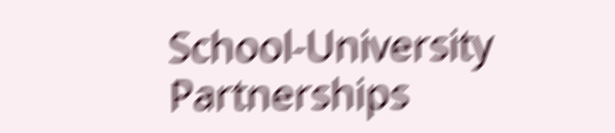School-University Partnerships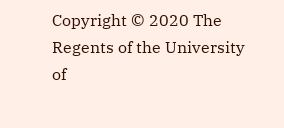Copyright © 2020 The Regents of the University of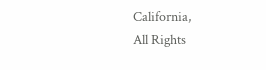California,
All Rights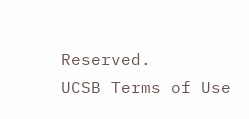Reserved.
UCSB Terms of Use